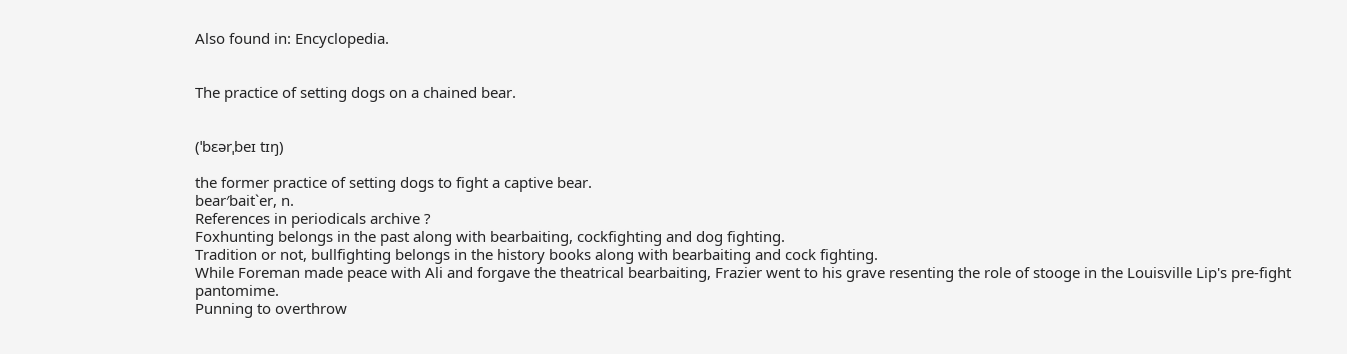Also found in: Encyclopedia.


The practice of setting dogs on a chained bear.


(ˈbɛərˌbeɪ tɪŋ)

the former practice of setting dogs to fight a captive bear.
bear′bait`er, n.
References in periodicals archive ?
Foxhunting belongs in the past along with bearbaiting, cockfighting and dog fighting.
Tradition or not, bullfighting belongs in the history books along with bearbaiting and cock fighting.
While Foreman made peace with Ali and forgave the theatrical bearbaiting, Frazier went to his grave resenting the role of stooge in the Louisville Lip's pre-fight pantomime.
Punning to overthrow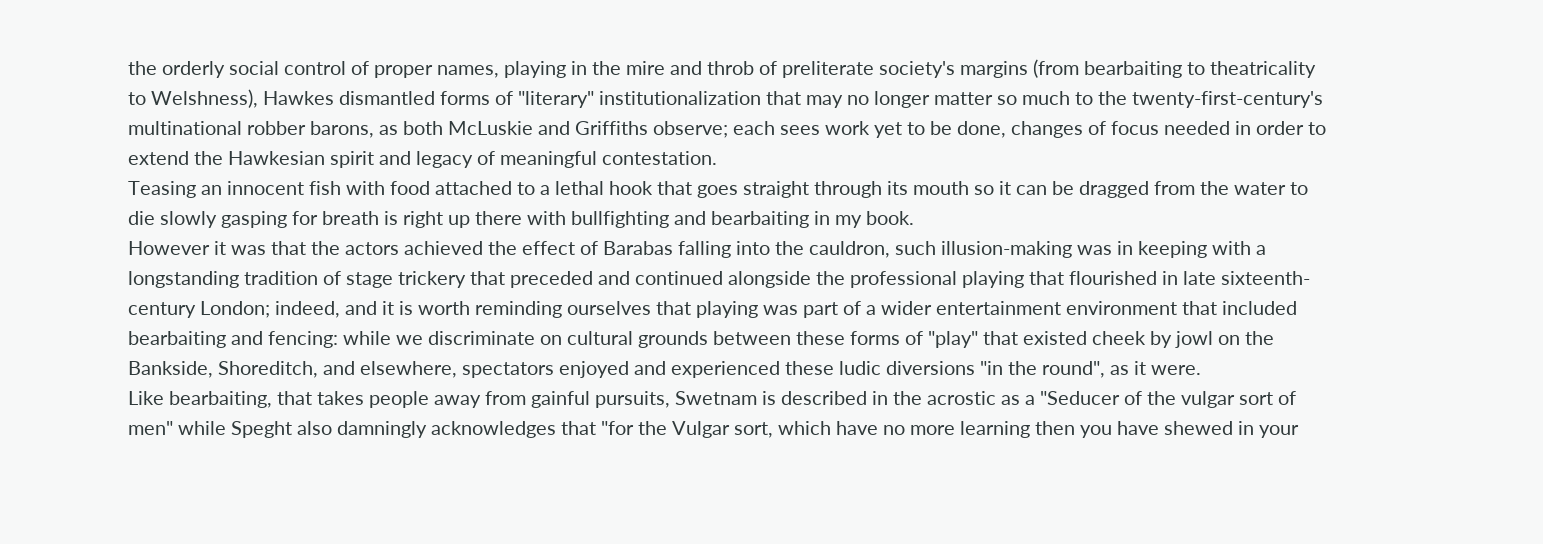the orderly social control of proper names, playing in the mire and throb of preliterate society's margins (from bearbaiting to theatricality to Welshness), Hawkes dismantled forms of "literary" institutionalization that may no longer matter so much to the twenty-first-century's multinational robber barons, as both McLuskie and Griffiths observe; each sees work yet to be done, changes of focus needed in order to extend the Hawkesian spirit and legacy of meaningful contestation.
Teasing an innocent fish with food attached to a lethal hook that goes straight through its mouth so it can be dragged from the water to die slowly gasping for breath is right up there with bullfighting and bearbaiting in my book.
However it was that the actors achieved the effect of Barabas falling into the cauldron, such illusion-making was in keeping with a longstanding tradition of stage trickery that preceded and continued alongside the professional playing that flourished in late sixteenth-century London; indeed, and it is worth reminding ourselves that playing was part of a wider entertainment environment that included bearbaiting and fencing: while we discriminate on cultural grounds between these forms of "play" that existed cheek by jowl on the Bankside, Shoreditch, and elsewhere, spectators enjoyed and experienced these ludic diversions "in the round", as it were.
Like bearbaiting, that takes people away from gainful pursuits, Swetnam is described in the acrostic as a "Seducer of the vulgar sort of men" while Speght also damningly acknowledges that "for the Vulgar sort, which have no more learning then you have shewed in your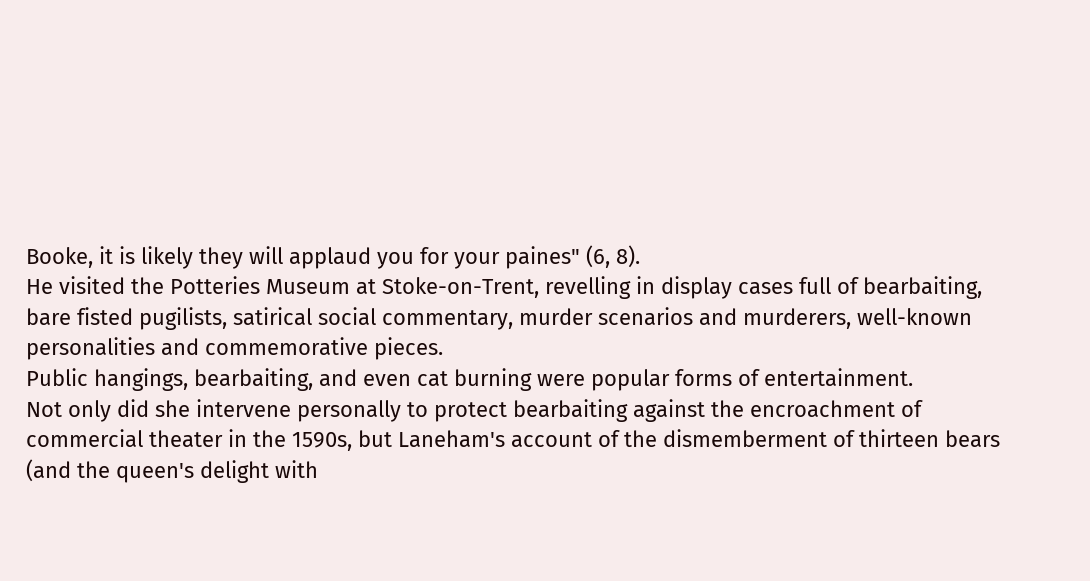Booke, it is likely they will applaud you for your paines" (6, 8).
He visited the Potteries Museum at Stoke-on-Trent, revelling in display cases full of bearbaiting, bare fisted pugilists, satirical social commentary, murder scenarios and murderers, well-known personalities and commemorative pieces.
Public hangings, bearbaiting, and even cat burning were popular forms of entertainment.
Not only did she intervene personally to protect bearbaiting against the encroachment of commercial theater in the 1590s, but Laneham's account of the dismemberment of thirteen bears (and the queen's delight with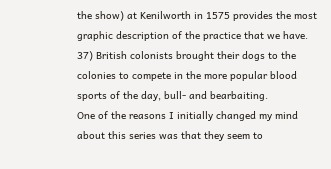the show) at Kenilworth in 1575 provides the most graphic description of the practice that we have.
37) British colonists brought their dogs to the colonies to compete in the more popular blood sports of the day, bull- and bearbaiting.
One of the reasons I initially changed my mind about this series was that they seem to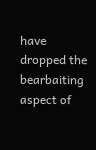have dropped the bearbaiting aspect of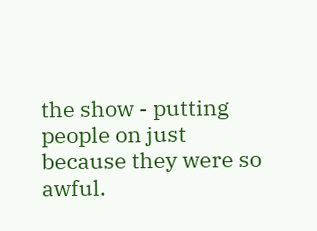the show - putting people on just because they were so awful.